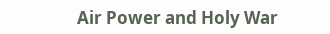Air Power and Holy War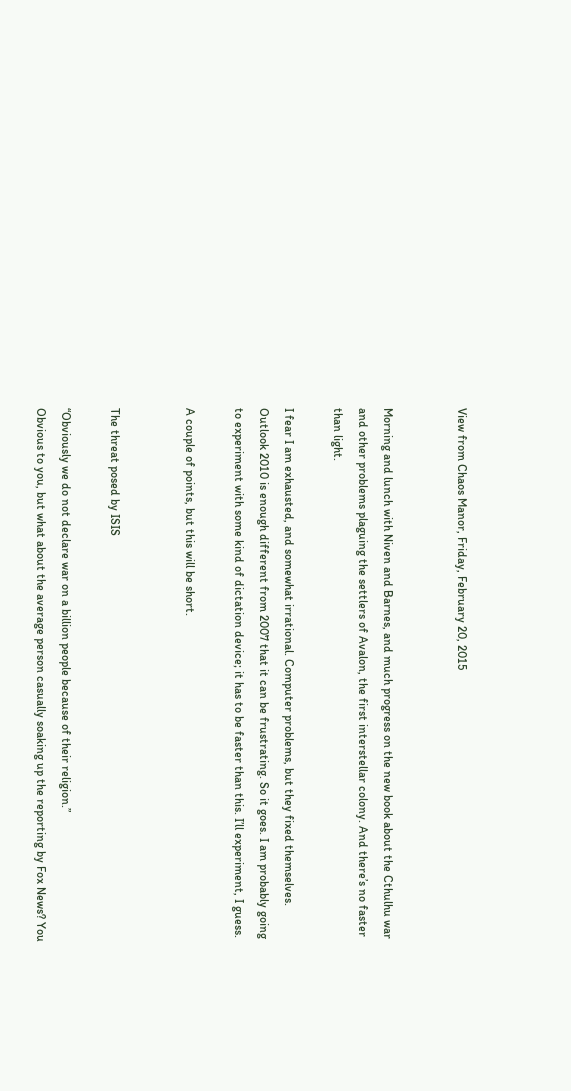View from Chaos Manor, Friday, February 20, 2015


Morning and lunch with Niven and Barnes, and much progress on the new book about the Cthulhu war and other problems plaguing the settlers of Avalon, the first interstellar colony. And there’s no faster than light.

I fear I am exhausted, and somewhat irrational. Computer problems, but they fixed themselves. Outlook 2010 is enough different from 2007 that it can be frustrating. So it goes. I am probably going to experiment with some kind of dictation device; it has to be faster than this. I’ll experiment, I guess.

A couple of points, but this will be short.


The threat posed by ISIS

“Obviously we do not declare war on a billion people because of their religion.”
Obvious to you, but what about the average person casually soaking up the reporting by Fox News? You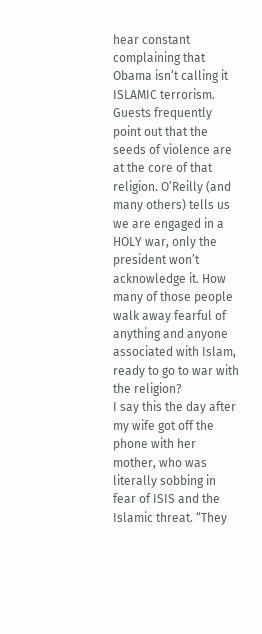hear constant complaining that Obama isn’t calling it ISLAMIC terrorism. Guests frequently point out that the seeds of violence are at the core of that religion. O’Reilly (and many others) tells us we are engaged in a HOLY war, only the president won’t acknowledge it. How many of those people walk away fearful of anything and anyone associated with Islam, ready to go to war with the religion?
I say this the day after my wife got off the phone with her mother, who was literally sobbing in fear of ISIS and the Islamic threat. “They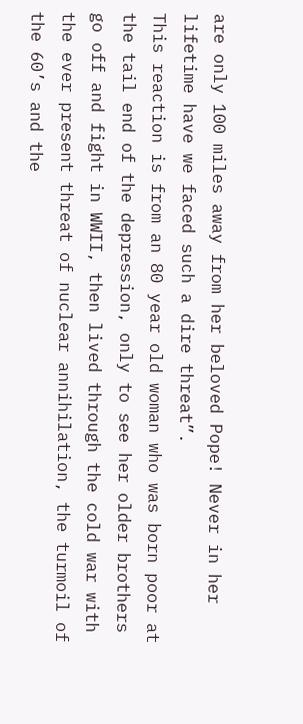are only 100 miles away from her beloved Pope! Never in her lifetime have we faced such a dire threat”.
This reaction is from an 80 year old woman who was born poor at the tail end of the depression, only to see her older brothers go off and fight in WWII, then lived through the cold war with the ever present threat of nuclear annihilation, the turmoil of the 60’s and the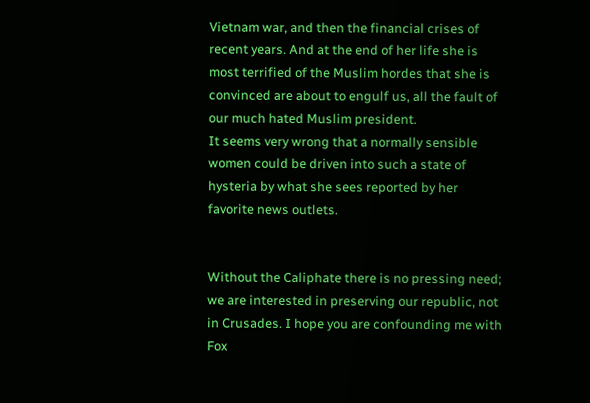Vietnam war, and then the financial crises of recent years. And at the end of her life she is most terrified of the Muslim hordes that she is convinced are about to engulf us, all the fault of our much hated Muslim president.
It seems very wrong that a normally sensible women could be driven into such a state of hysteria by what she sees reported by her favorite news outlets.


Without the Caliphate there is no pressing need; we are interested in preserving our republic, not in Crusades. I hope you are confounding me with Fox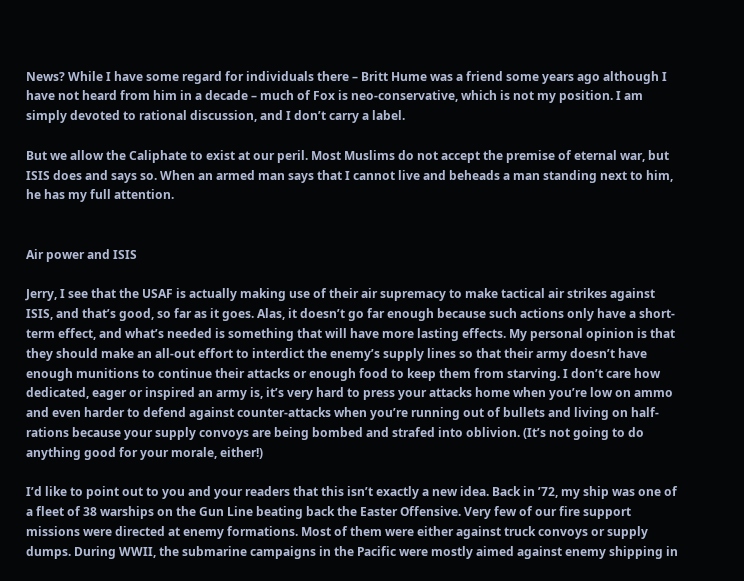News? While I have some regard for individuals there – Britt Hume was a friend some years ago although I have not heard from him in a decade – much of Fox is neo-conservative, which is not my position. I am simply devoted to rational discussion, and I don’t carry a label.

But we allow the Caliphate to exist at our peril. Most Muslims do not accept the premise of eternal war, but ISIS does and says so. When an armed man says that I cannot live and beheads a man standing next to him, he has my full attention.


Air power and ISIS

Jerry, I see that the USAF is actually making use of their air supremacy to make tactical air strikes against ISIS, and that’s good, so far as it goes. Alas, it doesn’t go far enough because such actions only have a short-term effect, and what’s needed is something that will have more lasting effects. My personal opinion is that they should make an all-out effort to interdict the enemy’s supply lines so that their army doesn’t have enough munitions to continue their attacks or enough food to keep them from starving. I don’t care how dedicated, eager or inspired an army is, it’s very hard to press your attacks home when you’re low on ammo and even harder to defend against counter-attacks when you’re running out of bullets and living on half-rations because your supply convoys are being bombed and strafed into oblivion. (It’s not going to do anything good for your morale, either!)

I’d like to point out to you and your readers that this isn’t exactly a new idea. Back in ’72, my ship was one of a fleet of 38 warships on the Gun Line beating back the Easter Offensive. Very few of our fire support missions were directed at enemy formations. Most of them were either against truck convoys or supply dumps. During WWII, the submarine campaigns in the Pacific were mostly aimed against enemy shipping in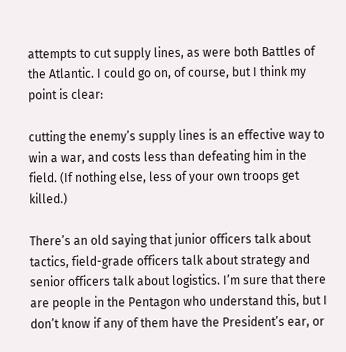attempts to cut supply lines, as were both Battles of the Atlantic. I could go on, of course, but I think my point is clear:

cutting the enemy’s supply lines is an effective way to win a war, and costs less than defeating him in the field. (If nothing else, less of your own troops get killed.)

There’s an old saying that junior officers talk about tactics, field-grade officers talk about strategy and senior officers talk about logistics. I’m sure that there are people in the Pentagon who understand this, but I don’t know if any of them have the President’s ear, or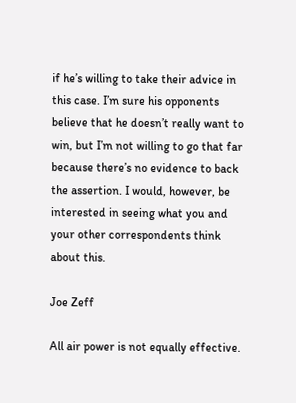if he’s willing to take their advice in this case. I’m sure his opponents believe that he doesn’t really want to win, but I’m not willing to go that far because there’s no evidence to back the assertion. I would, however, be interested in seeing what you and your other correspondents think about this.

Joe Zeff

All air power is not equally effective.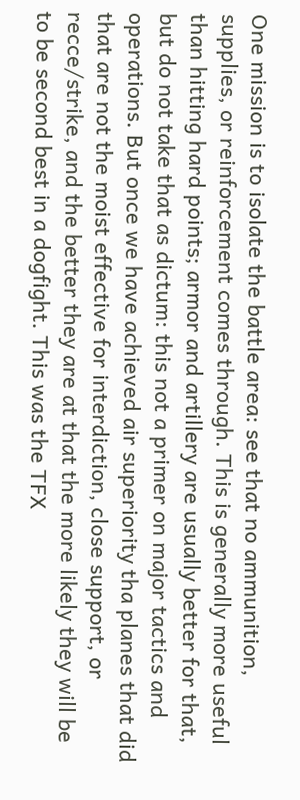One mission is to isolate the battle area: see that no ammunition, supplies, or reinforcement comes through. This is generally more useful than hitting hard points; armor and artillery are usually better for that, but do not take that as dictum: this not a primer on major tactics and operations. But once we have achieved air superiority tha planes that did that are not the moist effective for interdiction, close support, or recce/strike, and the better they are at that the more likely they will be to be second best in a dogfight. This was the TFX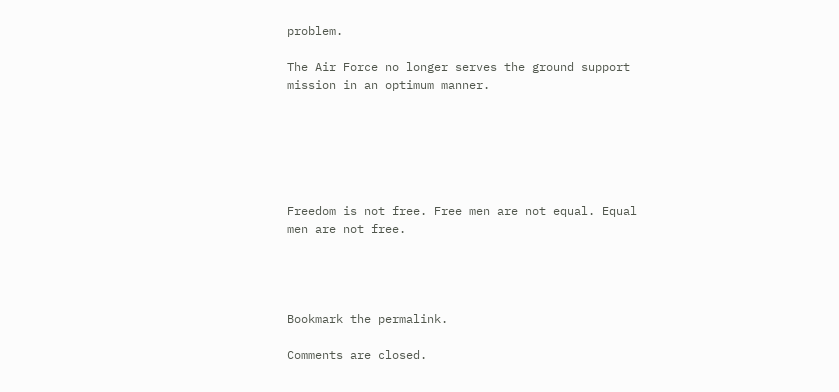problem.

The Air Force no longer serves the ground support mission in an optimum manner.






Freedom is not free. Free men are not equal. Equal men are not free.




Bookmark the permalink.

Comments are closed.